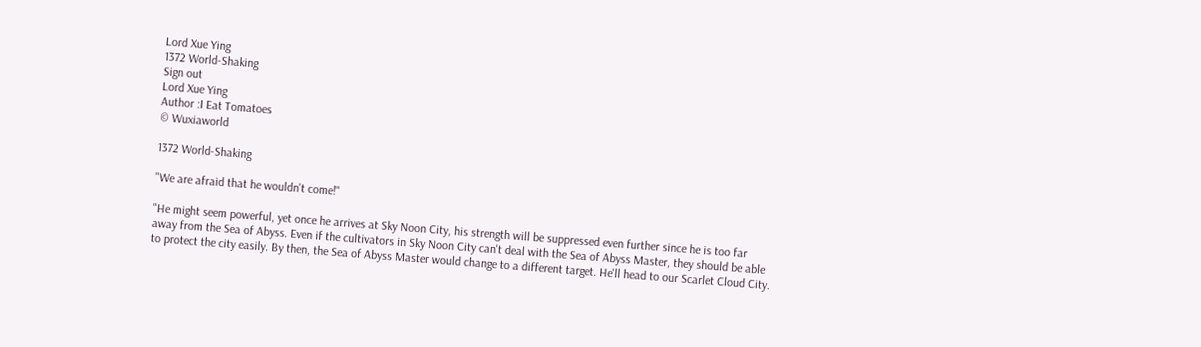Lord Xue Ying
1372 World-Shaking
Sign out
Lord Xue Ying
Author :I Eat Tomatoes
© Wuxiaworld

1372 World-Shaking

"We are afraid that he wouldn't come!"

"He might seem powerful, yet once he arrives at Sky Noon City, his strength will be suppressed even further since he is too far away from the Sea of Abyss. Even if the cultivators in Sky Noon City can't deal with the Sea of Abyss Master, they should be able to protect the city easily. By then, the Sea of Abyss Master would change to a different target. He'll head to our Scarlet Cloud City.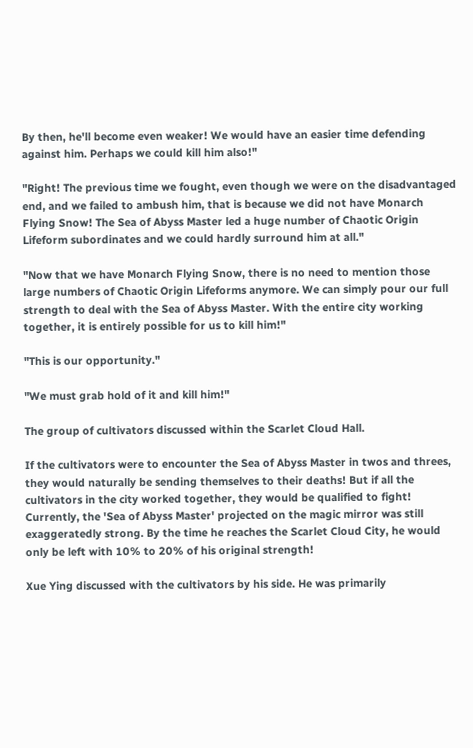By then, he'll become even weaker! We would have an easier time defending against him. Perhaps we could kill him also!"

"Right! The previous time we fought, even though we were on the disadvantaged end, and we failed to ambush him, that is because we did not have Monarch Flying Snow! The Sea of Abyss Master led a huge number of Chaotic Origin Lifeform subordinates and we could hardly surround him at all."

"Now that we have Monarch Flying Snow, there is no need to mention those large numbers of Chaotic Origin Lifeforms anymore. We can simply pour our full strength to deal with the Sea of Abyss Master. With the entire city working together, it is entirely possible for us to kill him!"

"This is our opportunity."

"We must grab hold of it and kill him!"

The group of cultivators discussed within the Scarlet Cloud Hall.

If the cultivators were to encounter the Sea of Abyss Master in twos and threes, they would naturally be sending themselves to their deaths! But if all the cultivators in the city worked together, they would be qualified to fight! Currently, the 'Sea of Abyss Master' projected on the magic mirror was still exaggeratedly strong. By the time he reaches the Scarlet Cloud City, he would only be left with 10% to 20% of his original strength!

Xue Ying discussed with the cultivators by his side. He was primarily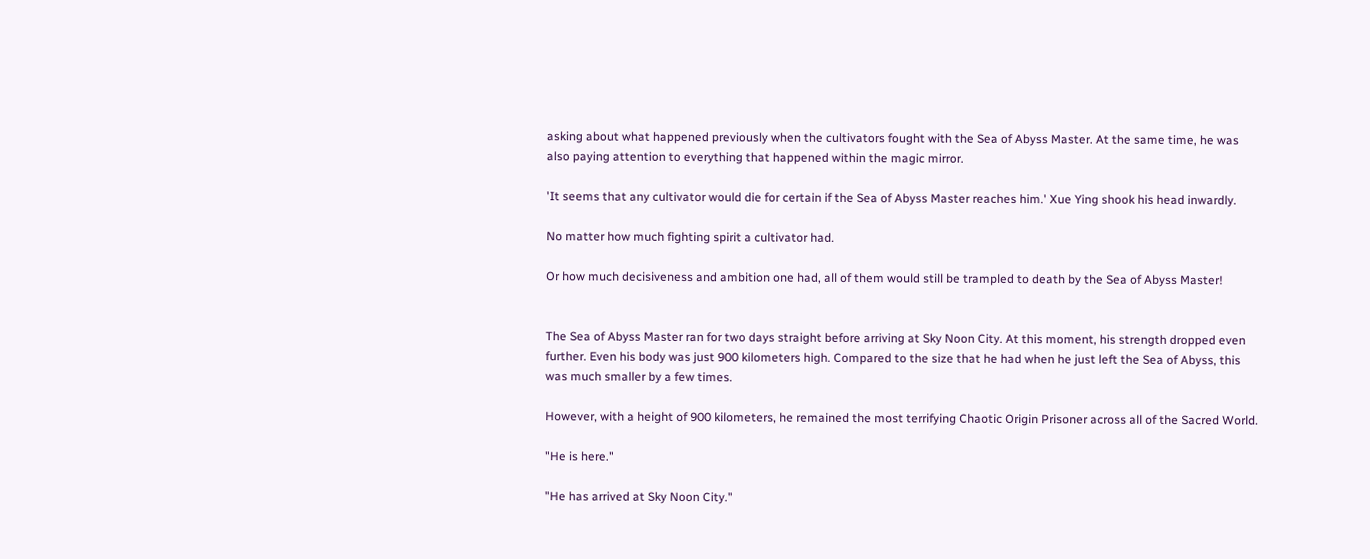asking about what happened previously when the cultivators fought with the Sea of Abyss Master. At the same time, he was also paying attention to everything that happened within the magic mirror.

'It seems that any cultivator would die for certain if the Sea of Abyss Master reaches him.' Xue Ying shook his head inwardly.

No matter how much fighting spirit a cultivator had.

Or how much decisiveness and ambition one had, all of them would still be trampled to death by the Sea of Abyss Master!


The Sea of Abyss Master ran for two days straight before arriving at Sky Noon City. At this moment, his strength dropped even further. Even his body was just 900 kilometers high. Compared to the size that he had when he just left the Sea of Abyss, this was much smaller by a few times.

However, with a height of 900 kilometers, he remained the most terrifying Chaotic Origin Prisoner across all of the Sacred World.

"He is here."

"He has arrived at Sky Noon City."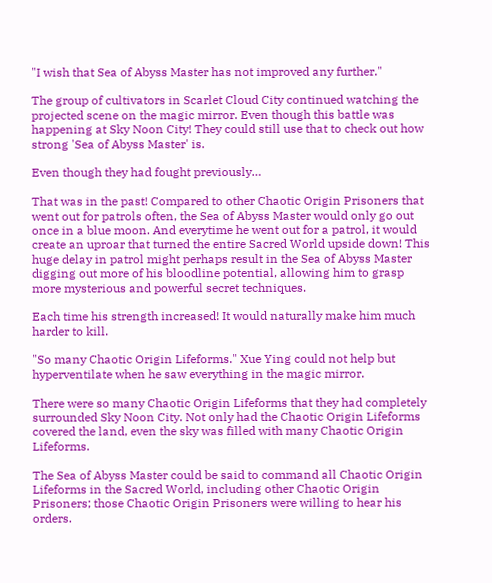"I wish that Sea of Abyss Master has not improved any further."

The group of cultivators in Scarlet Cloud City continued watching the projected scene on the magic mirror. Even though this battle was happening at Sky Noon City! They could still use that to check out how strong 'Sea of Abyss Master' is.

Even though they had fought previously…

That was in the past! Compared to other Chaotic Origin Prisoners that went out for patrols often, the Sea of Abyss Master would only go out once in a blue moon. And everytime he went out for a patrol, it would create an uproar that turned the entire Sacred World upside down! This huge delay in patrol might perhaps result in the Sea of Abyss Master digging out more of his bloodline potential, allowing him to grasp more mysterious and powerful secret techniques.

Each time his strength increased! It would naturally make him much harder to kill.

"So many Chaotic Origin Lifeforms." Xue Ying could not help but hyperventilate when he saw everything in the magic mirror.

There were so many Chaotic Origin Lifeforms that they had completely surrounded Sky Noon City. Not only had the Chaotic Origin Lifeforms covered the land, even the sky was filled with many Chaotic Origin Lifeforms.

The Sea of Abyss Master could be said to command all Chaotic Origin Lifeforms in the Sacred World, including other Chaotic Origin Prisoners; those Chaotic Origin Prisoners were willing to hear his orders.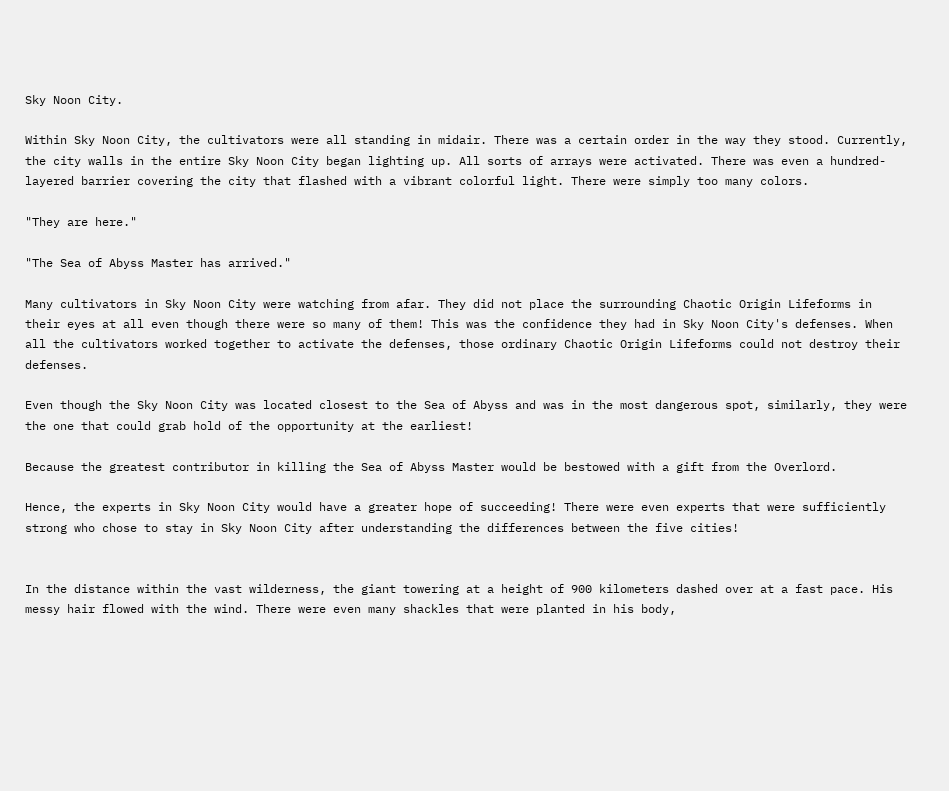Sky Noon City.

Within Sky Noon City, the cultivators were all standing in midair. There was a certain order in the way they stood. Currently, the city walls in the entire Sky Noon City began lighting up. All sorts of arrays were activated. There was even a hundred-layered barrier covering the city that flashed with a vibrant colorful light. There were simply too many colors.

"They are here."

"The Sea of Abyss Master has arrived."

Many cultivators in Sky Noon City were watching from afar. They did not place the surrounding Chaotic Origin Lifeforms in their eyes at all even though there were so many of them! This was the confidence they had in Sky Noon City's defenses. When all the cultivators worked together to activate the defenses, those ordinary Chaotic Origin Lifeforms could not destroy their defenses.

Even though the Sky Noon City was located closest to the Sea of Abyss and was in the most dangerous spot, similarly, they were the one that could grab hold of the opportunity at the earliest!

Because the greatest contributor in killing the Sea of Abyss Master would be bestowed with a gift from the Overlord.

Hence, the experts in Sky Noon City would have a greater hope of succeeding! There were even experts that were sufficiently strong who chose to stay in Sky Noon City after understanding the differences between the five cities!


In the distance within the vast wilderness, the giant towering at a height of 900 kilometers dashed over at a fast pace. His messy hair flowed with the wind. There were even many shackles that were planted in his body,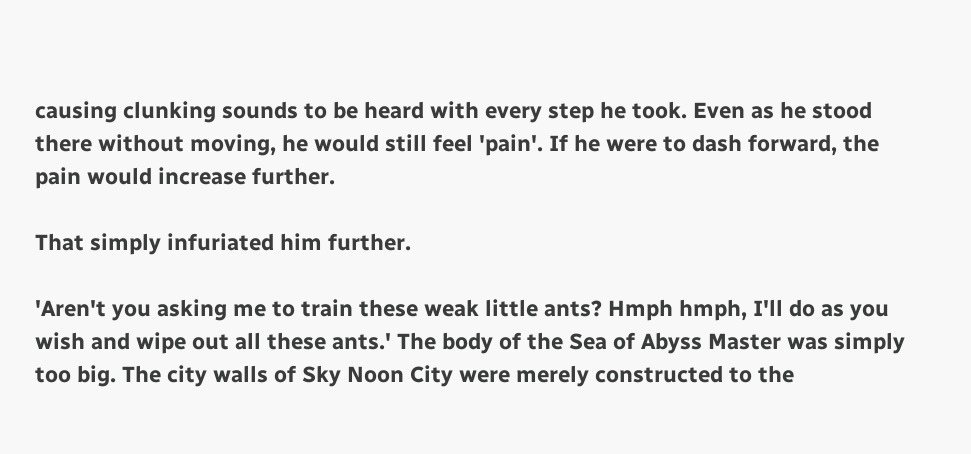causing clunking sounds to be heard with every step he took. Even as he stood there without moving, he would still feel 'pain'. If he were to dash forward, the pain would increase further.

That simply infuriated him further.

'Aren't you asking me to train these weak little ants? Hmph hmph, I'll do as you wish and wipe out all these ants.' The body of the Sea of Abyss Master was simply too big. The city walls of Sky Noon City were merely constructed to the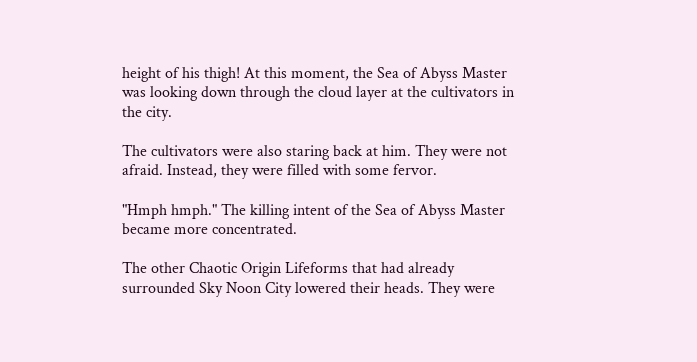height of his thigh! At this moment, the Sea of Abyss Master was looking down through the cloud layer at the cultivators in the city.

The cultivators were also staring back at him. They were not afraid. Instead, they were filled with some fervor.

"Hmph hmph." The killing intent of the Sea of Abyss Master became more concentrated.

The other Chaotic Origin Lifeforms that had already surrounded Sky Noon City lowered their heads. They were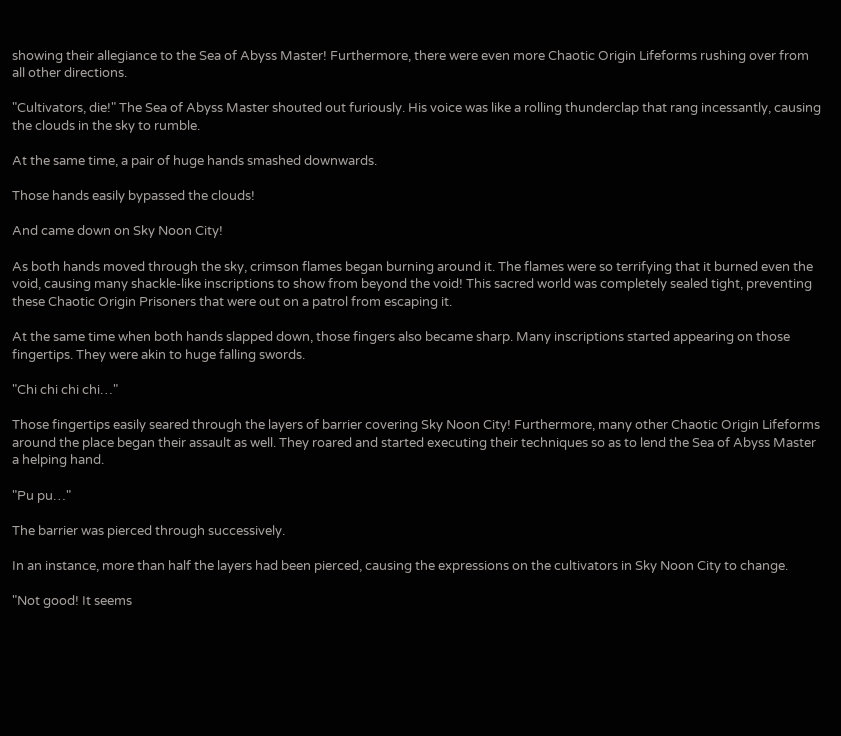showing their allegiance to the Sea of Abyss Master! Furthermore, there were even more Chaotic Origin Lifeforms rushing over from all other directions.

"Cultivators, die!" The Sea of Abyss Master shouted out furiously. His voice was like a rolling thunderclap that rang incessantly, causing the clouds in the sky to rumble.

At the same time, a pair of huge hands smashed downwards.

Those hands easily bypassed the clouds!

And came down on Sky Noon City!

As both hands moved through the sky, crimson flames began burning around it. The flames were so terrifying that it burned even the void, causing many shackle-like inscriptions to show from beyond the void! This sacred world was completely sealed tight, preventing these Chaotic Origin Prisoners that were out on a patrol from escaping it.

At the same time when both hands slapped down, those fingers also became sharp. Many inscriptions started appearing on those fingertips. They were akin to huge falling swords.

"Chi chi chi chi…"

Those fingertips easily seared through the layers of barrier covering Sky Noon City! Furthermore, many other Chaotic Origin Lifeforms around the place began their assault as well. They roared and started executing their techniques so as to lend the Sea of Abyss Master a helping hand.

"Pu pu…"

The barrier was pierced through successively.

In an instance, more than half the layers had been pierced, causing the expressions on the cultivators in Sky Noon City to change.

"Not good! It seems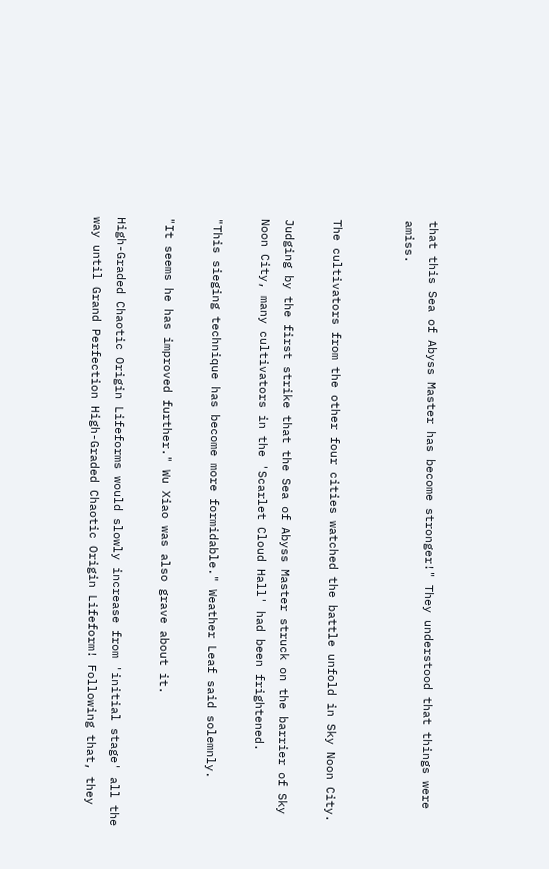that this Sea of Abyss Master has become stronger!" They understood that things were amiss.


The cultivators from the other four cities watched the battle unfold in Sky Noon City.

Judging by the first strike that the Sea of Abyss Master struck on the barrier of Sky Noon City, many cultivators in the 'Scarlet Cloud Hall' had been frightened.

"This sieging technique has become more formidable." Weather Leaf said solemnly.

"It seems he has improved further." Wu Xiao was also grave about it.

High-Graded Chaotic Origin Lifeforms would slowly increase from 'initial stage' all the way until Grand Perfection High-Graded Chaotic Origin Lifeform! Following that, they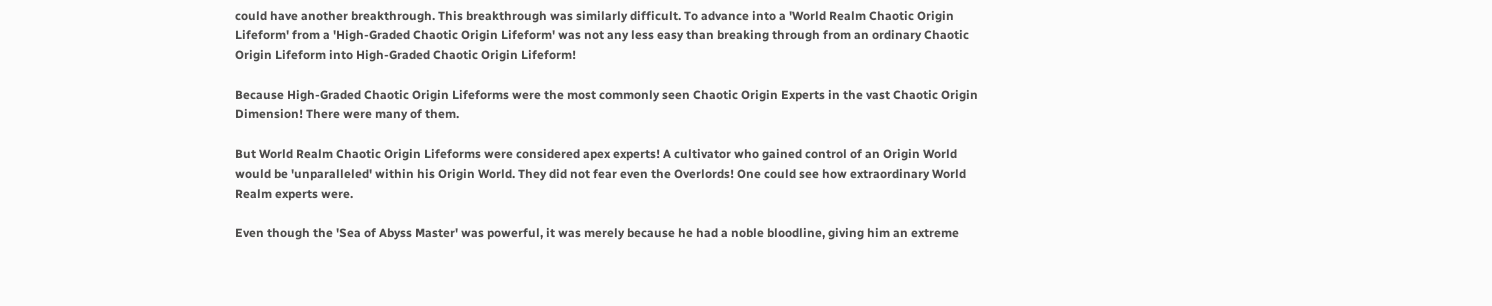could have another breakthrough. This breakthrough was similarly difficult. To advance into a 'World Realm Chaotic Origin Lifeform' from a 'High-Graded Chaotic Origin Lifeform' was not any less easy than breaking through from an ordinary Chaotic Origin Lifeform into High-Graded Chaotic Origin Lifeform!

Because High-Graded Chaotic Origin Lifeforms were the most commonly seen Chaotic Origin Experts in the vast Chaotic Origin Dimension! There were many of them.

But World Realm Chaotic Origin Lifeforms were considered apex experts! A cultivator who gained control of an Origin World would be 'unparalleled' within his Origin World. They did not fear even the Overlords! One could see how extraordinary World Realm experts were.

Even though the 'Sea of Abyss Master' was powerful, it was merely because he had a noble bloodline, giving him an extreme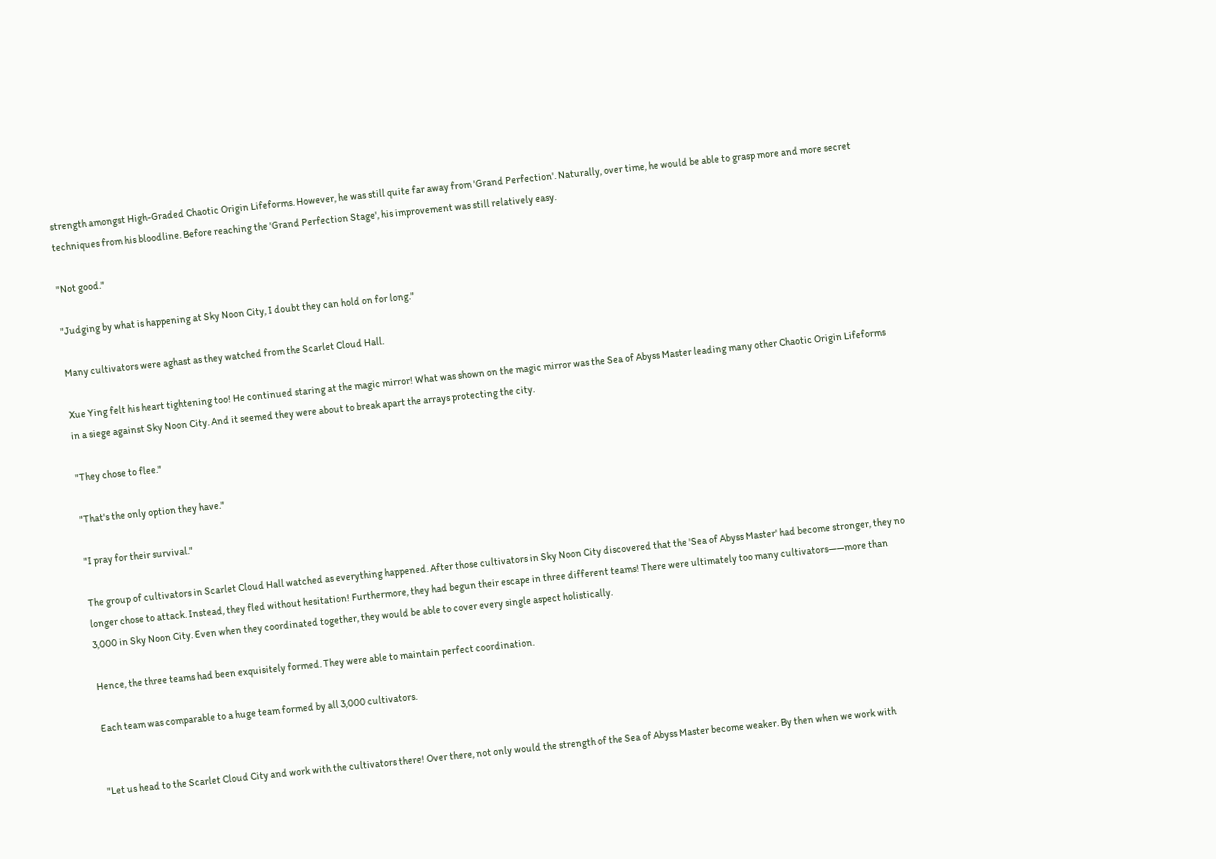strength amongst High-Graded Chaotic Origin Lifeforms. However, he was still quite far away from 'Grand Perfection'. Naturally, over time, he would be able to grasp more and more secret techniques from his bloodline. Before reaching the 'Grand Perfection Stage', his improvement was still relatively easy.

"Not good."

"Judging by what is happening at Sky Noon City, I doubt they can hold on for long."

Many cultivators were aghast as they watched from the Scarlet Cloud Hall.

Xue Ying felt his heart tightening too! He continued staring at the magic mirror! What was shown on the magic mirror was the Sea of Abyss Master leading many other Chaotic Origin Lifeforms in a siege against Sky Noon City. And it seemed they were about to break apart the arrays protecting the city.

"They chose to flee."

"That's the only option they have."

"I pray for their survival."

The group of cultivators in Scarlet Cloud Hall watched as everything happened. After those cultivators in Sky Noon City discovered that the 'Sea of Abyss Master' had become stronger, they no longer chose to attack. Instead, they fled without hesitation! Furthermore, they had begun their escape in three different teams! There were ultimately too many cultivators——more than 3,000 in Sky Noon City. Even when they coordinated together, they would be able to cover every single aspect holistically.

Hence, the three teams had been exquisitely formed. They were able to maintain perfect coordination.

Each team was comparable to a huge team formed by all 3,000 cultivators.


"Let us head to the Scarlet Cloud City and work with the cultivators there! Over there, not only would the strength of the Sea of Abyss Master become weaker. By then when we work with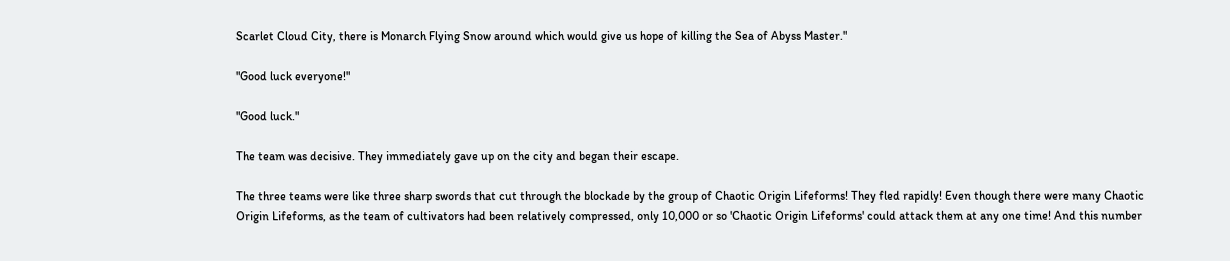Scarlet Cloud City, there is Monarch Flying Snow around which would give us hope of killing the Sea of Abyss Master."

"Good luck everyone!"

"Good luck."

The team was decisive. They immediately gave up on the city and began their escape.

The three teams were like three sharp swords that cut through the blockade by the group of Chaotic Origin Lifeforms! They fled rapidly! Even though there were many Chaotic Origin Lifeforms, as the team of cultivators had been relatively compressed, only 10,000 or so 'Chaotic Origin Lifeforms' could attack them at any one time! And this number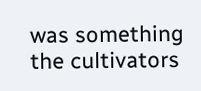was something the cultivators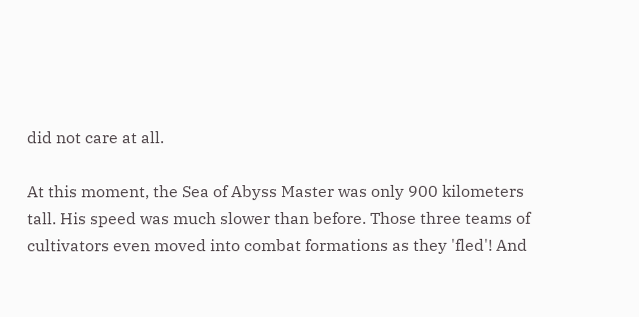did not care at all.

At this moment, the Sea of Abyss Master was only 900 kilometers tall. His speed was much slower than before. Those three teams of cultivators even moved into combat formations as they 'fled'! And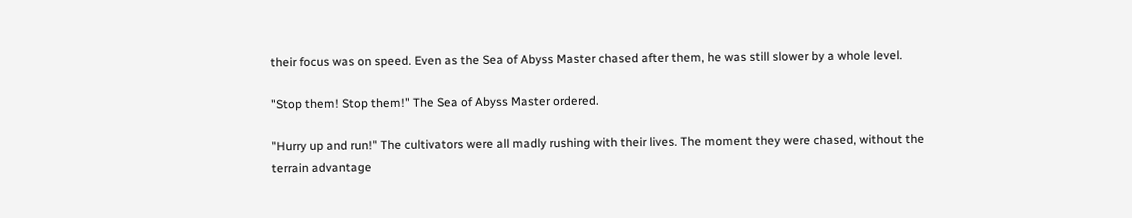their focus was on speed. Even as the Sea of Abyss Master chased after them, he was still slower by a whole level.

"Stop them! Stop them!" The Sea of Abyss Master ordered.

"Hurry up and run!" The cultivators were all madly rushing with their lives. The moment they were chased, without the terrain advantage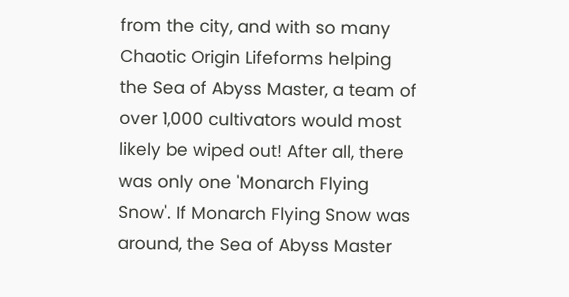from the city, and with so many Chaotic Origin Lifeforms helping the Sea of Abyss Master, a team of over 1,000 cultivators would most likely be wiped out! After all, there was only one 'Monarch Flying Snow'. If Monarch Flying Snow was around, the Sea of Abyss Master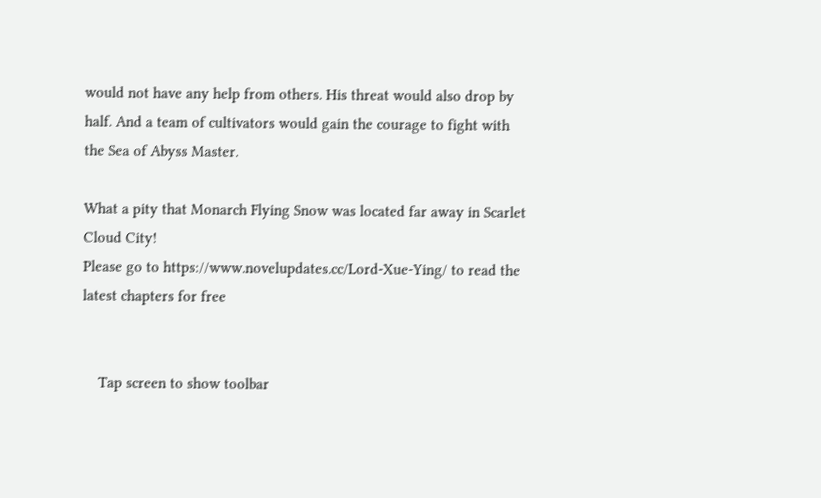would not have any help from others. His threat would also drop by half. And a team of cultivators would gain the courage to fight with the Sea of Abyss Master.

What a pity that Monarch Flying Snow was located far away in Scarlet Cloud City!
Please go to https://www.novelupdates.cc/Lord-Xue-Ying/ to read the latest chapters for free


    Tap screen to show toolbar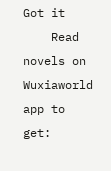Got it
    Read novels on Wuxiaworld app to get: